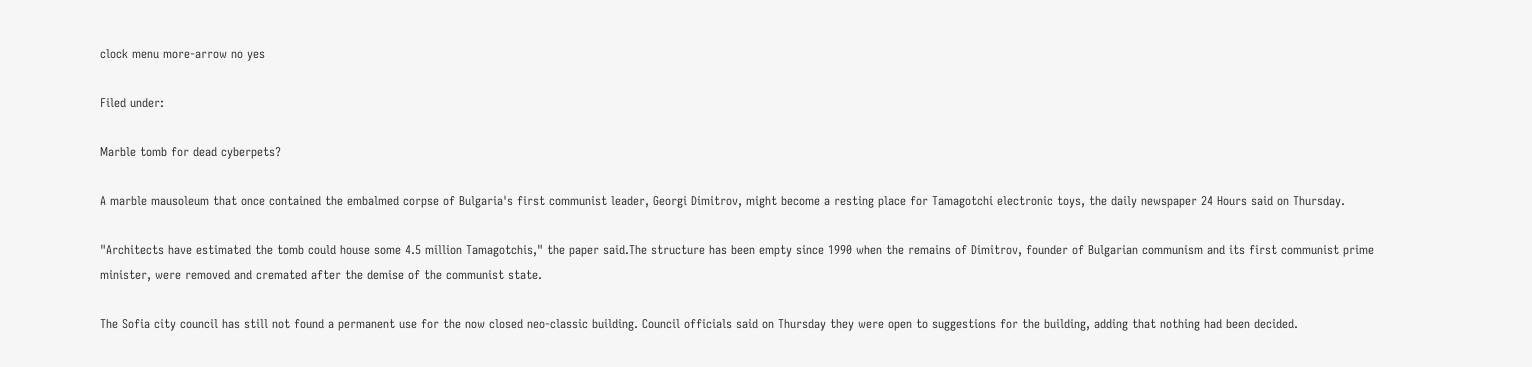clock menu more-arrow no yes

Filed under:

Marble tomb for dead cyberpets?

A marble mausoleum that once contained the embalmed corpse of Bulgaria's first communist leader, Georgi Dimitrov, might become a resting place for Tamagotchi electronic toys, the daily newspaper 24 Hours said on Thursday.

"Architects have estimated the tomb could house some 4.5 million Tamagotchis," the paper said.The structure has been empty since 1990 when the remains of Dimitrov, founder of Bulgarian communism and its first communist prime minister, were removed and cremated after the demise of the communist state.

The Sofia city council has still not found a permanent use for the now closed neo-classic building. Council officials said on Thursday they were open to suggestions for the building, adding that nothing had been decided.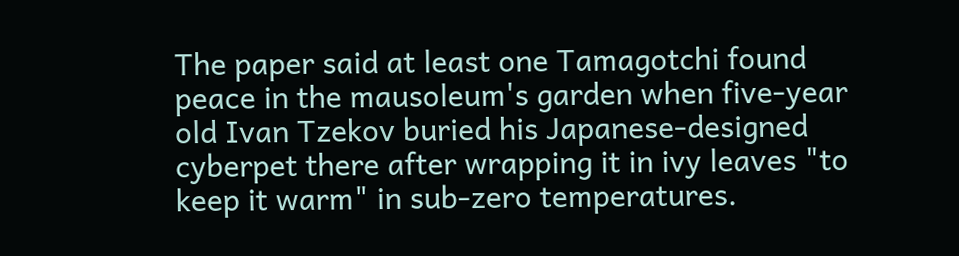The paper said at least one Tamagotchi found peace in the mausoleum's garden when five-year old Ivan Tzekov buried his Japanese-designed cyberpet there after wrapping it in ivy leaves "to keep it warm" in sub-zero temperatures.